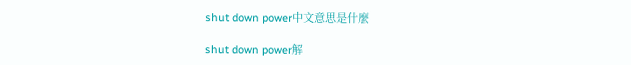shut down power中文意思是什麼

shut down power解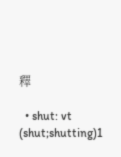釋

  • shut: vt (shut;shutting)1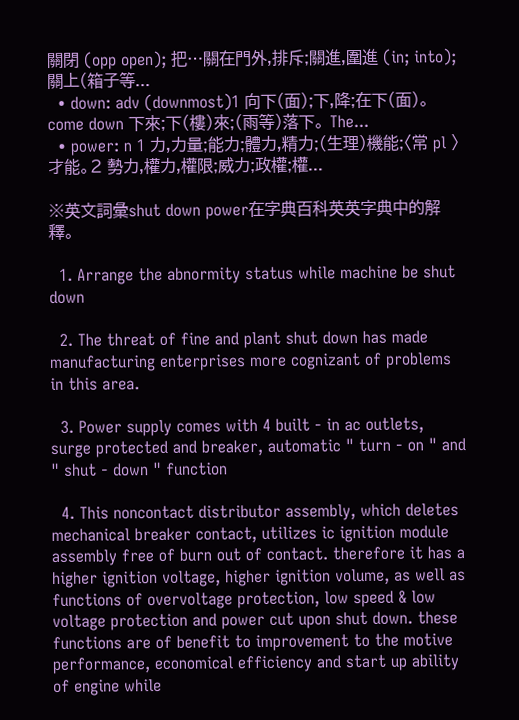關閉 (opp open); 把…關在門外,排斥;關進,圍進 (in; into); 關上(箱子等...
  • down: adv (downmost)1 向下(面);下,降;在下(面)。 come down 下來;下(樓)來;(雨等)落下。 The...
  • power: n 1 力,力量;能力;體力,精力;(生理)機能;〈常 pl 〉才能。2 勢力,權力,權限;威力;政權;權...

※英文詞彙shut down power在字典百科英英字典中的解釋。

  1. Arrange the abnormity status while machine be shut down

  2. The threat of fine and plant shut down has made manufacturing enterprises more cognizant of problems in this area.

  3. Power supply comes with 4 built - in ac outlets, surge protected and breaker, automatic " turn - on " and " shut - down " function

  4. This noncontact distributor assembly, which deletes mechanical breaker contact, utilizes ic ignition module assembly free of burn out of contact. therefore it has a higher ignition voltage, higher ignition volume, as well as functions of overvoltage protection, low speed & low voltage protection and power cut upon shut down. these functions are of benefit to improvement to the motive performance, economical efficiency and start up ability of engine while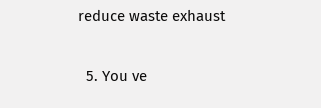reduce waste exhaust

  5. You ve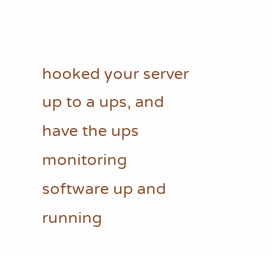hooked your server up to a ups, and have the ups monitoring software up and running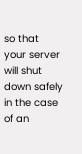so that your server will shut down safely in the case of an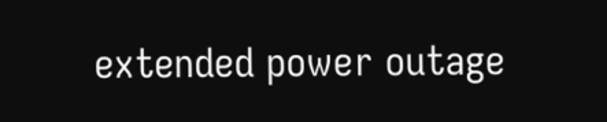extended power outage